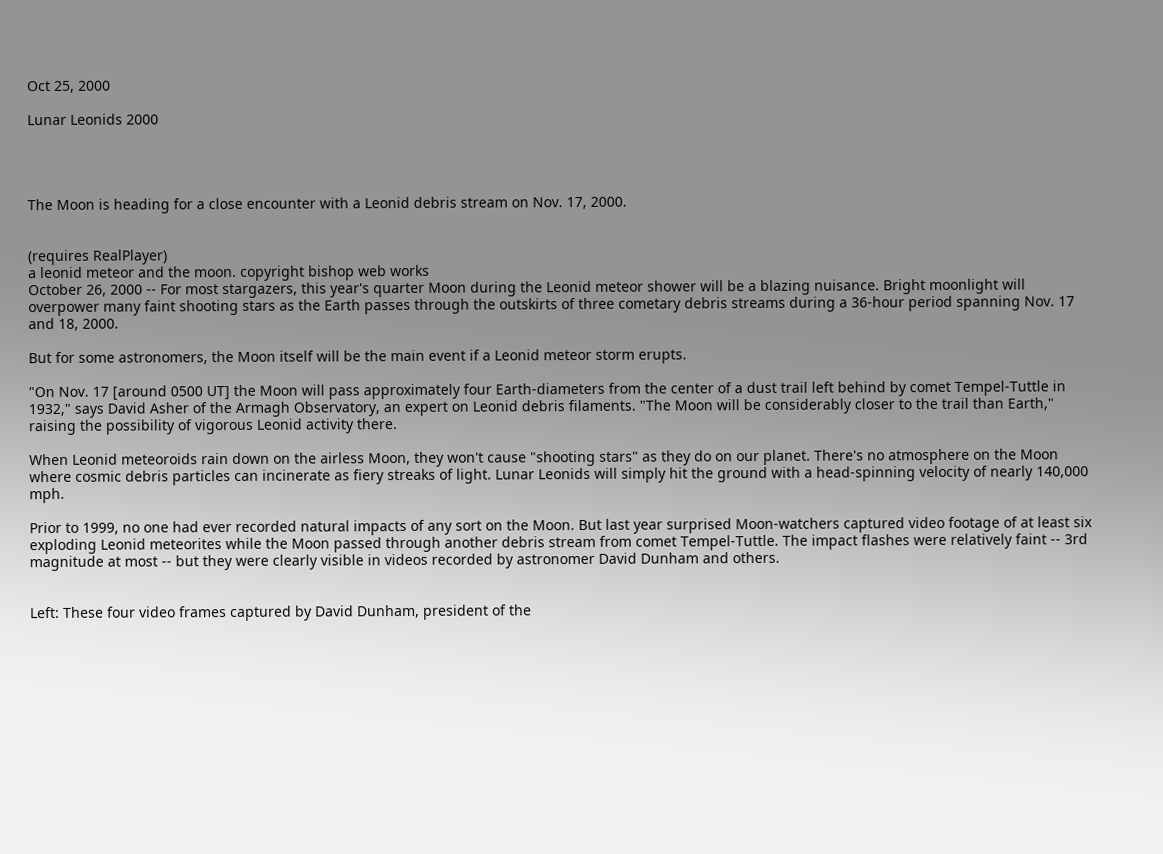Oct 25, 2000

Lunar Leonids 2000




The Moon is heading for a close encounter with a Leonid debris stream on Nov. 17, 2000.


(requires RealPlayer)
a leonid meteor and the moon. copyright bishop web works
October 26, 2000 -- For most stargazers, this year's quarter Moon during the Leonid meteor shower will be a blazing nuisance. Bright moonlight will overpower many faint shooting stars as the Earth passes through the outskirts of three cometary debris streams during a 36-hour period spanning Nov. 17 and 18, 2000.

But for some astronomers, the Moon itself will be the main event if a Leonid meteor storm erupts.

"On Nov. 17 [around 0500 UT] the Moon will pass approximately four Earth-diameters from the center of a dust trail left behind by comet Tempel-Tuttle in 1932," says David Asher of the Armagh Observatory, an expert on Leonid debris filaments. "The Moon will be considerably closer to the trail than Earth," raising the possibility of vigorous Leonid activity there.

When Leonid meteoroids rain down on the airless Moon, they won't cause "shooting stars" as they do on our planet. There's no atmosphere on the Moon where cosmic debris particles can incinerate as fiery streaks of light. Lunar Leonids will simply hit the ground with a head-spinning velocity of nearly 140,000 mph.

Prior to 1999, no one had ever recorded natural impacts of any sort on the Moon. But last year surprised Moon-watchers captured video footage of at least six exploding Leonid meteorites while the Moon passed through another debris stream from comet Tempel-Tuttle. The impact flashes were relatively faint -- 3rd magnitude at most -- but they were clearly visible in videos recorded by astronomer David Dunham and others.


Left: These four video frames captured by David Dunham, president of the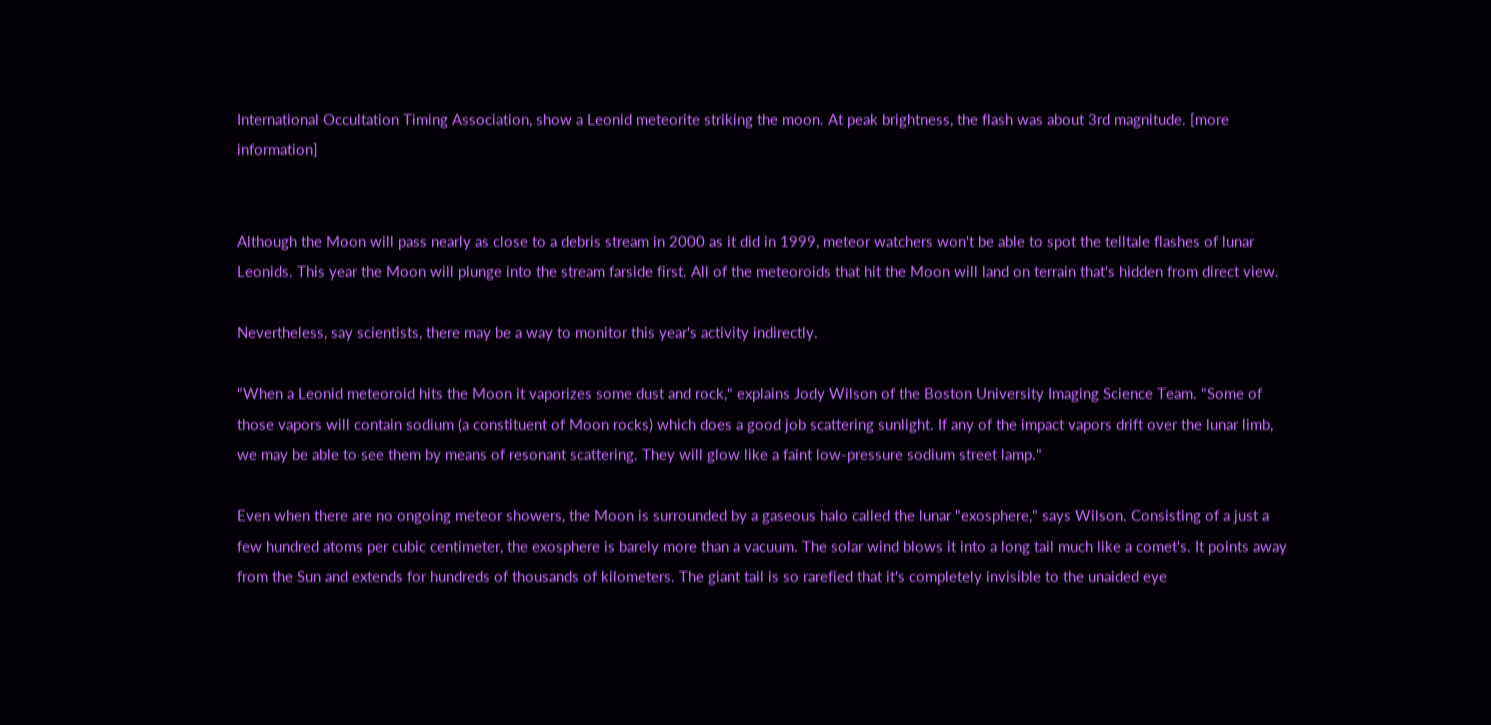International Occultation Timing Association, show a Leonid meteorite striking the moon. At peak brightness, the flash was about 3rd magnitude. [more information]


Although the Moon will pass nearly as close to a debris stream in 2000 as it did in 1999, meteor watchers won't be able to spot the telltale flashes of lunar Leonids. This year the Moon will plunge into the stream farside first. All of the meteoroids that hit the Moon will land on terrain that's hidden from direct view.

Nevertheless, say scientists, there may be a way to monitor this year's activity indirectly.

"When a Leonid meteoroid hits the Moon it vaporizes some dust and rock," explains Jody Wilson of the Boston University Imaging Science Team. "Some of those vapors will contain sodium (a constituent of Moon rocks) which does a good job scattering sunlight. If any of the impact vapors drift over the lunar limb, we may be able to see them by means of resonant scattering. They will glow like a faint low-pressure sodium street lamp."

Even when there are no ongoing meteor showers, the Moon is surrounded by a gaseous halo called the lunar "exosphere," says Wilson. Consisting of a just a few hundred atoms per cubic centimeter, the exosphere is barely more than a vacuum. The solar wind blows it into a long tail much like a comet's. It points away from the Sun and extends for hundreds of thousands of kilometers. The giant tail is so rarefied that it's completely invisible to the unaided eye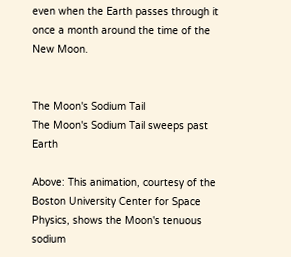even when the Earth passes through it once a month around the time of the New Moon.


The Moon's Sodium Tail
The Moon's Sodium Tail sweeps past Earth

Above: This animation, courtesy of the Boston University Center for Space Physics, shows the Moon's tenuous sodium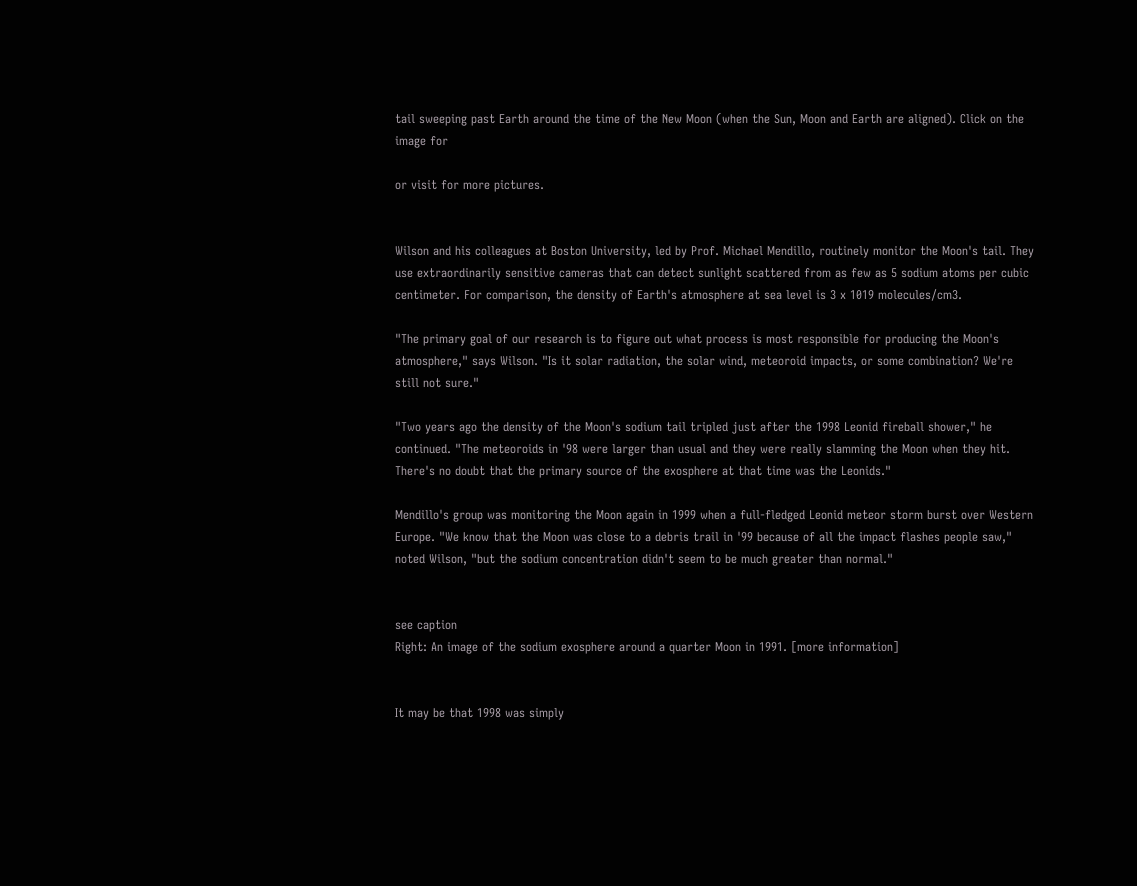tail sweeping past Earth around the time of the New Moon (when the Sun, Moon and Earth are aligned). Click on the image for

or visit for more pictures.


Wilson and his colleagues at Boston University, led by Prof. Michael Mendillo, routinely monitor the Moon's tail. They use extraordinarily sensitive cameras that can detect sunlight scattered from as few as 5 sodium atoms per cubic centimeter. For comparison, the density of Earth's atmosphere at sea level is 3 x 1019 molecules/cm3.

"The primary goal of our research is to figure out what process is most responsible for producing the Moon's atmosphere," says Wilson. "Is it solar radiation, the solar wind, meteoroid impacts, or some combination? We're still not sure."

"Two years ago the density of the Moon's sodium tail tripled just after the 1998 Leonid fireball shower," he continued. "The meteoroids in '98 were larger than usual and they were really slamming the Moon when they hit. There's no doubt that the primary source of the exosphere at that time was the Leonids."

Mendillo's group was monitoring the Moon again in 1999 when a full-fledged Leonid meteor storm burst over Western Europe. "We know that the Moon was close to a debris trail in '99 because of all the impact flashes people saw," noted Wilson, "but the sodium concentration didn't seem to be much greater than normal."


see caption
Right: An image of the sodium exosphere around a quarter Moon in 1991. [more information]


It may be that 1998 was simply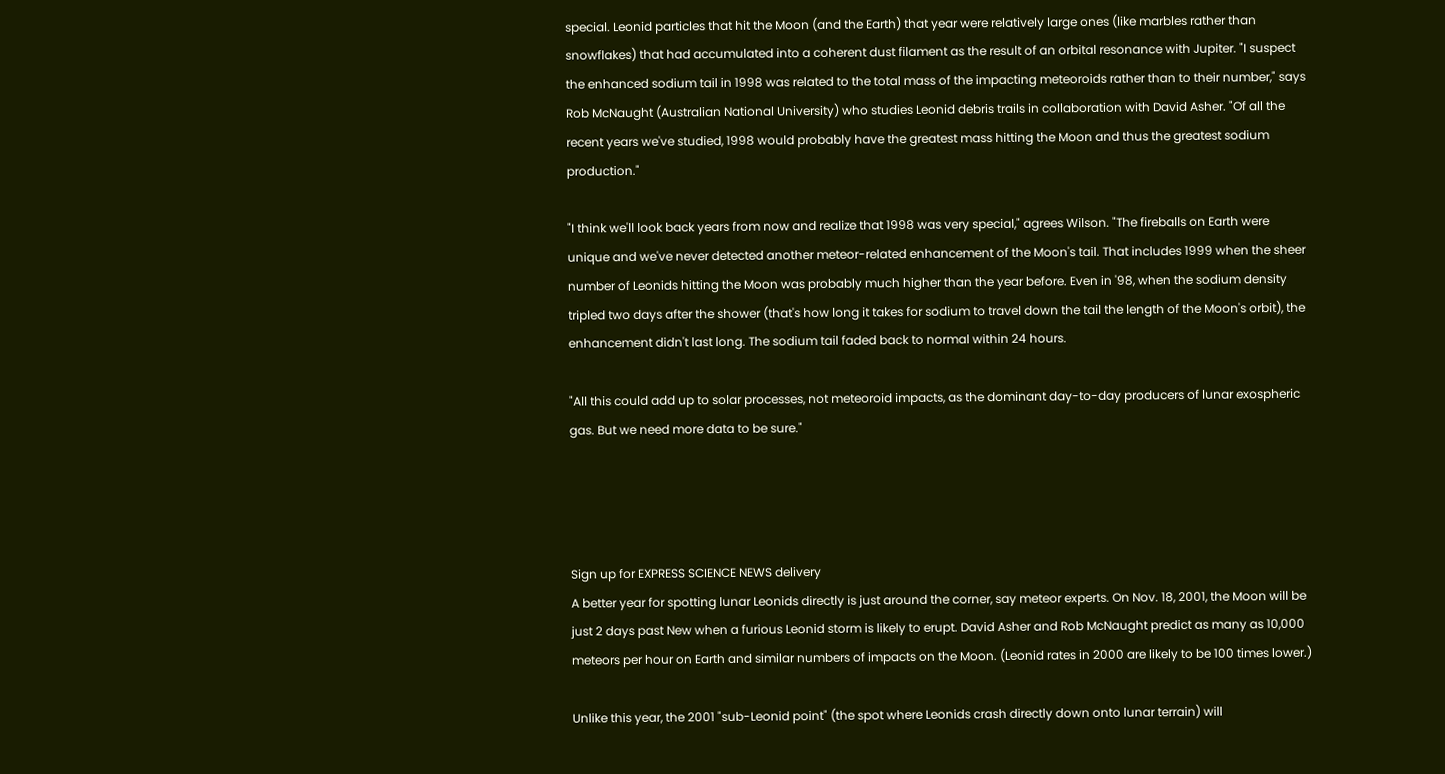special. Leonid particles that hit the Moon (and the Earth) that year were relatively large ones (like marbles rather than snowflakes) that had accumulated into a coherent dust filament as the result of an orbital resonance with Jupiter. "I suspect the enhanced sodium tail in 1998 was related to the total mass of the impacting meteoroids rather than to their number," says Rob McNaught (Australian National University) who studies Leonid debris trails in collaboration with David Asher. "Of all the recent years we've studied, 1998 would probably have the greatest mass hitting the Moon and thus the greatest sodium production."

"I think we'll look back years from now and realize that 1998 was very special," agrees Wilson. "The fireballs on Earth were unique and we've never detected another meteor-related enhancement of the Moon's tail. That includes 1999 when the sheer number of Leonids hitting the Moon was probably much higher than the year before. Even in '98, when the sodium density tripled two days after the shower (that's how long it takes for sodium to travel down the tail the length of the Moon's orbit), the enhancement didn't last long. The sodium tail faded back to normal within 24 hours.

"All this could add up to solar processes, not meteoroid impacts, as the dominant day-to-day producers of lunar exospheric gas. But we need more data to be sure."




Sign up for EXPRESS SCIENCE NEWS delivery
A better year for spotting lunar Leonids directly is just around the corner, say meteor experts. On Nov. 18, 2001, the Moon will be just 2 days past New when a furious Leonid storm is likely to erupt. David Asher and Rob McNaught predict as many as 10,000 meteors per hour on Earth and similar numbers of impacts on the Moon. (Leonid rates in 2000 are likely to be 100 times lower.)

Unlike this year, the 2001 "sub-Leonid point" (the spot where Leonids crash directly down onto lunar terrain) will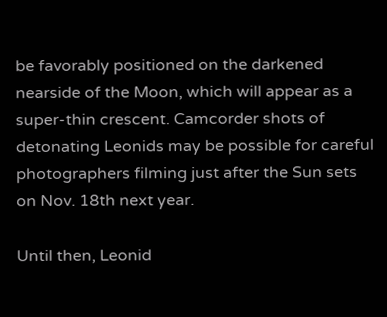be favorably positioned on the darkened nearside of the Moon, which will appear as a super-thin crescent. Camcorder shots of detonating Leonids may be possible for careful photographers filming just after the Sun sets on Nov. 18th next year.

Until then, Leonid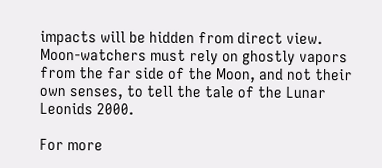impacts will be hidden from direct view. Moon-watchers must rely on ghostly vapors from the far side of the Moon, and not their own senses, to tell the tale of the Lunar Leonids 2000.

For more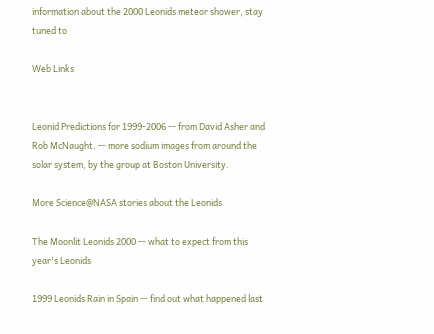information about the 2000 Leonids meteor shower, stay tuned to

Web Links


Leonid Predictions for 1999-2006 -- from David Asher and Rob McNaught. -- more sodium images from around the solar system, by the group at Boston University.

More Science@NASA stories about the Leonids

The Moonlit Leonids 2000 -- what to expect from this year's Leonids

1999 Leonids Rain in Spain -- find out what happened last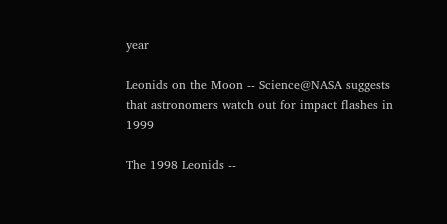year

Leonids on the Moon -- Science@NASA suggests that astronomers watch out for impact flashes in 1999

The 1998 Leonids --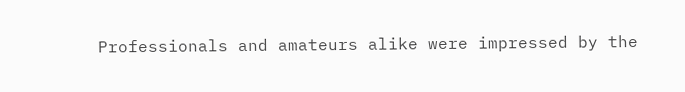Professionals and amateurs alike were impressed by the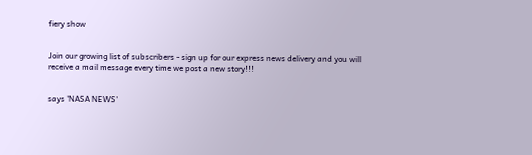fiery show


Join our growing list of subscribers - sign up for our express news delivery and you will receive a mail message every time we post a new story!!!


says 'NASA NEWS'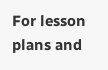For lesson plans and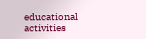educational activities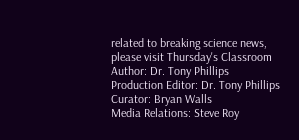related to breaking science news, please visit Thursday's Classroom Author: Dr. Tony Phillips
Production Editor: Dr. Tony Phillips
Curator: Bryan Walls
Media Relations: Steve Roy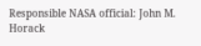Responsible NASA official: John M. Horack